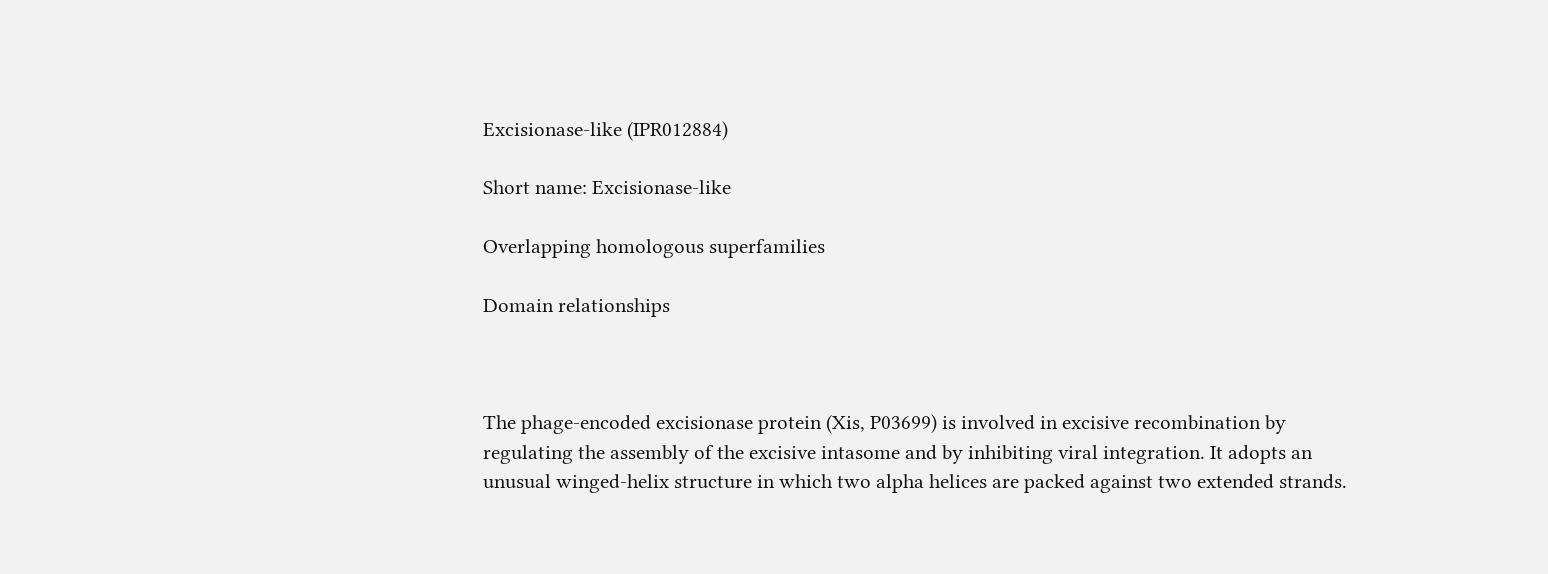Excisionase-like (IPR012884)

Short name: Excisionase-like

Overlapping homologous superfamilies

Domain relationships



The phage-encoded excisionase protein (Xis, P03699) is involved in excisive recombination by regulating the assembly of the excisive intasome and by inhibiting viral integration. It adopts an unusual winged-helix structure in which two alpha helices are packed against two extended strands.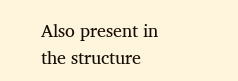Also present in the structure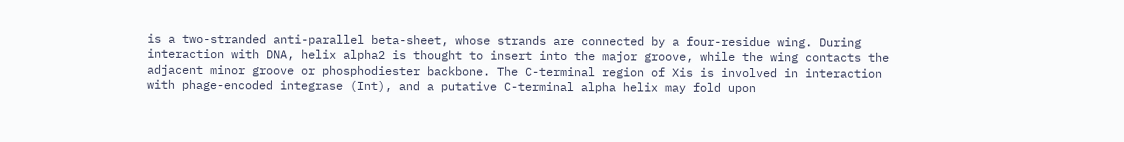is a two-stranded anti-parallel beta-sheet, whose strands are connected by a four-residue wing. During interaction with DNA, helix alpha2 is thought to insert into the major groove, while the wing contacts the adjacent minor groove or phosphodiester backbone. The C-terminal region of Xis is involved in interaction with phage-encoded integrase (Int), and a putative C-terminal alpha helix may fold upon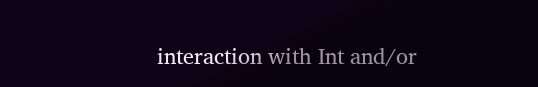interaction with Int and/or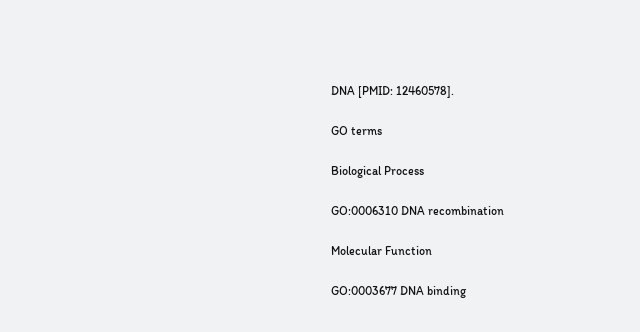DNA [PMID: 12460578].

GO terms

Biological Process

GO:0006310 DNA recombination

Molecular Function

GO:0003677 DNA binding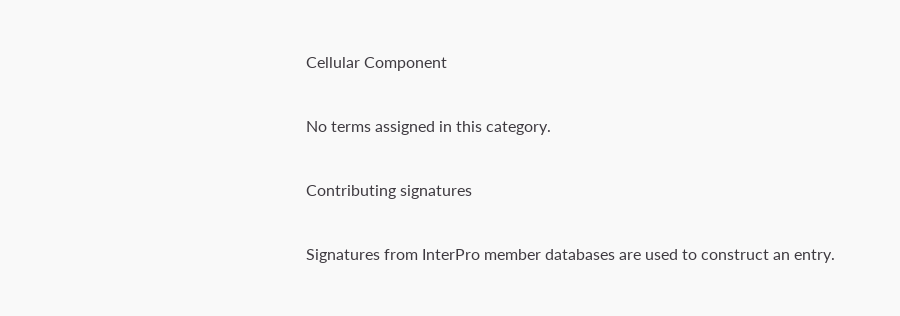Cellular Component

No terms assigned in this category.

Contributing signatures

Signatures from InterPro member databases are used to construct an entry.